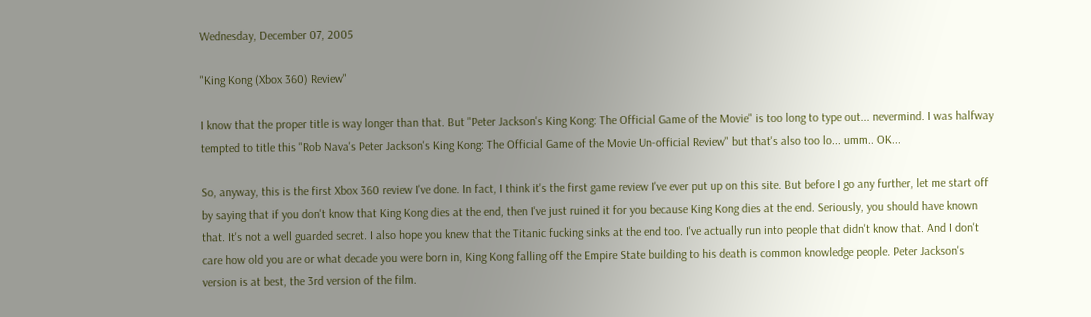Wednesday, December 07, 2005

"King Kong (Xbox 360) Review"

I know that the proper title is way longer than that. But "Peter Jackson's King Kong: The Official Game of the Movie" is too long to type out... nevermind. I was halfway tempted to title this "Rob Nava's Peter Jackson's King Kong: The Official Game of the Movie Un-official Review" but that's also too lo... umm.. OK...

So, anyway, this is the first Xbox 360 review I've done. In fact, I think it's the first game review I've ever put up on this site. But before I go any further, let me start off by saying that if you don't know that King Kong dies at the end, then I've just ruined it for you because King Kong dies at the end. Seriously, you should have known that. It's not a well guarded secret. I also hope you knew that the Titanic fucking sinks at the end too. I've actually run into people that didn't know that. And I don't care how old you are or what decade you were born in, King Kong falling off the Empire State building to his death is common knowledge people. Peter Jackson's version is at best, the 3rd version of the film.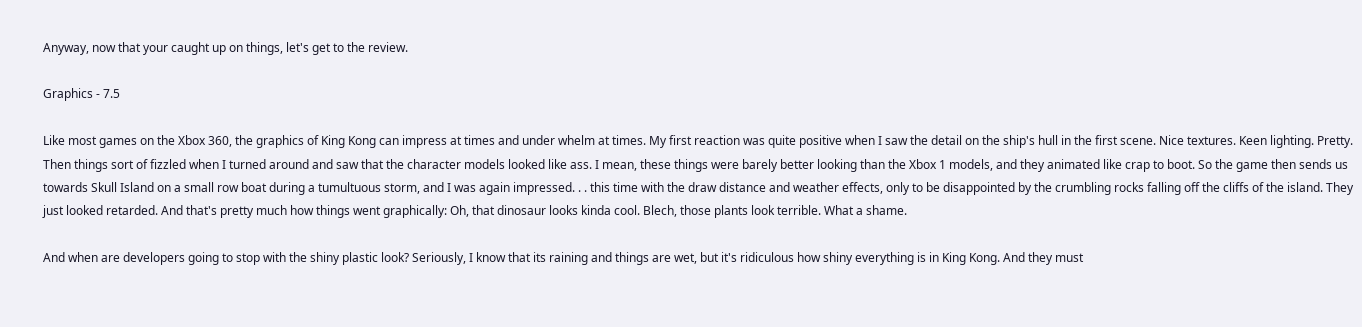Anyway, now that your caught up on things, let's get to the review.

Graphics - 7.5

Like most games on the Xbox 360, the graphics of King Kong can impress at times and under whelm at times. My first reaction was quite positive when I saw the detail on the ship's hull in the first scene. Nice textures. Keen lighting. Pretty. Then things sort of fizzled when I turned around and saw that the character models looked like ass. I mean, these things were barely better looking than the Xbox 1 models, and they animated like crap to boot. So the game then sends us towards Skull Island on a small row boat during a tumultuous storm, and I was again impressed. . . this time with the draw distance and weather effects, only to be disappointed by the crumbling rocks falling off the cliffs of the island. They just looked retarded. And that's pretty much how things went graphically: Oh, that dinosaur looks kinda cool. Blech, those plants look terrible. What a shame.

And when are developers going to stop with the shiny plastic look? Seriously, I know that its raining and things are wet, but it's ridiculous how shiny everything is in King Kong. And they must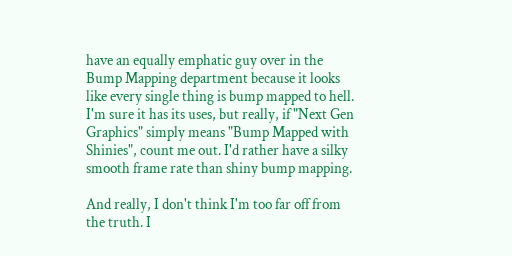have an equally emphatic guy over in the Bump Mapping department because it looks like every single thing is bump mapped to hell. I'm sure it has its uses, but really, if "Next Gen Graphics" simply means "Bump Mapped with Shinies", count me out. I'd rather have a silky smooth frame rate than shiny bump mapping.

And really, I don't think I'm too far off from the truth. I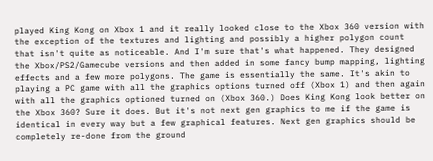played King Kong on Xbox 1 and it really looked close to the Xbox 360 version with the exception of the textures and lighting and possibly a higher polygon count that isn't quite as noticeable. And I'm sure that's what happened. They designed the Xbox/PS2/Gamecube versions and then added in some fancy bump mapping, lighting effects and a few more polygons. The game is essentially the same. It's akin to playing a PC game with all the graphics options turned off (Xbox 1) and then again with all the graphics optioned turned on (Xbox 360.) Does King Kong look better on the Xbox 360? Sure it does. But it's not next gen graphics to me if the game is identical in every way but a few graphical features. Next gen graphics should be completely re-done from the ground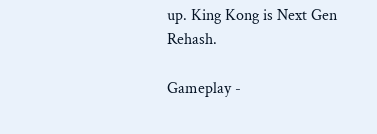up. King Kong is Next Gen Rehash.

Gameplay -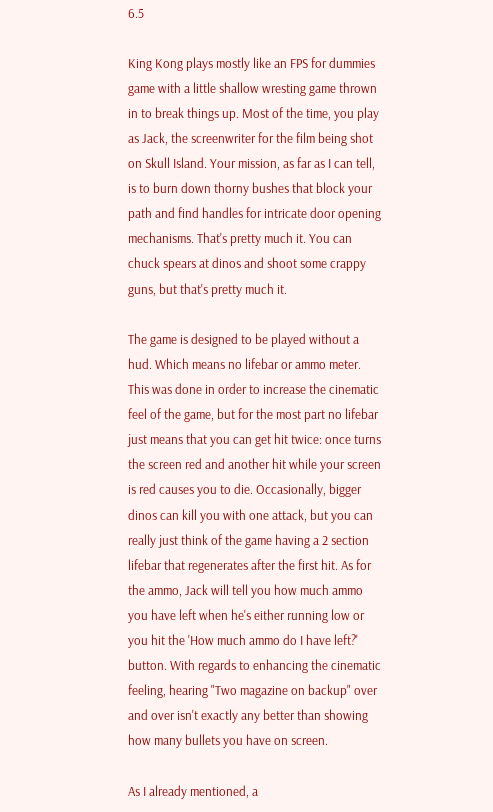6.5

King Kong plays mostly like an FPS for dummies game with a little shallow wresting game thrown in to break things up. Most of the time, you play as Jack, the screenwriter for the film being shot on Skull Island. Your mission, as far as I can tell, is to burn down thorny bushes that block your path and find handles for intricate door opening mechanisms. That's pretty much it. You can chuck spears at dinos and shoot some crappy guns, but that's pretty much it.

The game is designed to be played without a hud. Which means no lifebar or ammo meter. This was done in order to increase the cinematic feel of the game, but for the most part no lifebar just means that you can get hit twice: once turns the screen red and another hit while your screen is red causes you to die. Occasionally, bigger dinos can kill you with one attack, but you can really just think of the game having a 2 section lifebar that regenerates after the first hit. As for the ammo, Jack will tell you how much ammo you have left when he's either running low or you hit the 'How much ammo do I have left?' button. With regards to enhancing the cinematic feeling, hearing "Two magazine on backup" over and over isn't exactly any better than showing how many bullets you have on screen.

As I already mentioned, a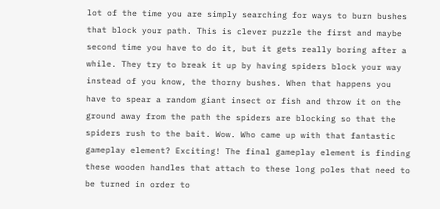lot of the time you are simply searching for ways to burn bushes that block your path. This is clever puzzle the first and maybe second time you have to do it, but it gets really boring after a while. They try to break it up by having spiders block your way instead of you know, the thorny bushes. When that happens you have to spear a random giant insect or fish and throw it on the ground away from the path the spiders are blocking so that the spiders rush to the bait. Wow. Who came up with that fantastic gameplay element? Exciting! The final gameplay element is finding these wooden handles that attach to these long poles that need to be turned in order to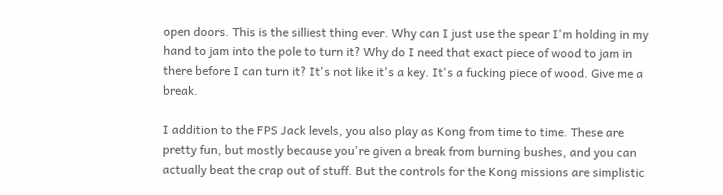open doors. This is the silliest thing ever. Why can I just use the spear I'm holding in my hand to jam into the pole to turn it? Why do I need that exact piece of wood to jam in there before I can turn it? It's not like it's a key. It's a fucking piece of wood. Give me a break.

I addition to the FPS Jack levels, you also play as Kong from time to time. These are pretty fun, but mostly because you're given a break from burning bushes, and you can actually beat the crap out of stuff. But the controls for the Kong missions are simplistic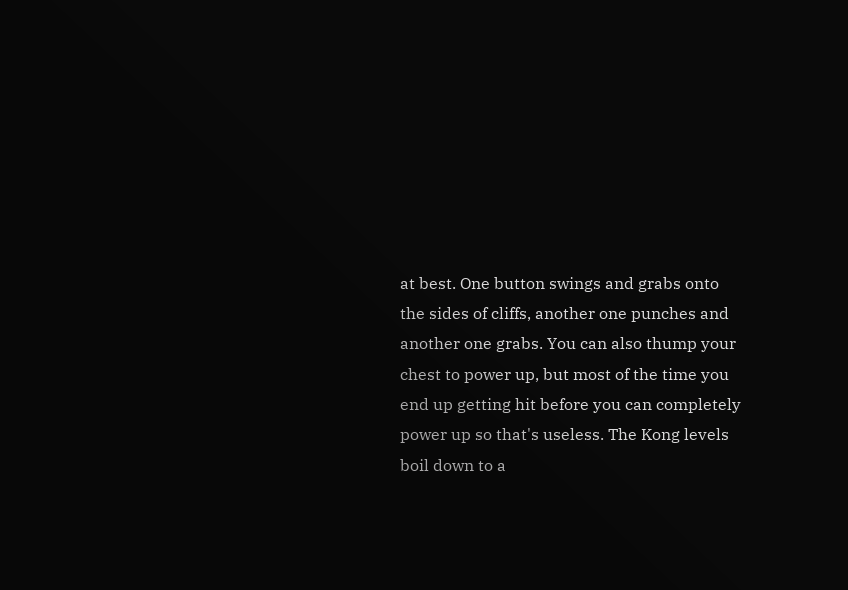at best. One button swings and grabs onto the sides of cliffs, another one punches and another one grabs. You can also thump your chest to power up, but most of the time you end up getting hit before you can completely power up so that's useless. The Kong levels boil down to a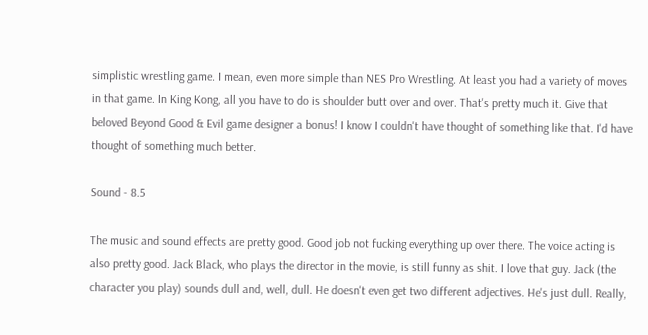simplistic wrestling game. I mean, even more simple than NES Pro Wrestling. At least you had a variety of moves in that game. In King Kong, all you have to do is shoulder butt over and over. That's pretty much it. Give that beloved Beyond Good & Evil game designer a bonus! I know I couldn't have thought of something like that. I'd have thought of something much better.

Sound - 8.5

The music and sound effects are pretty good. Good job not fucking everything up over there. The voice acting is also pretty good. Jack Black, who plays the director in the movie, is still funny as shit. I love that guy. Jack (the character you play) sounds dull and, well, dull. He doesn't even get two different adjectives. He's just dull. Really,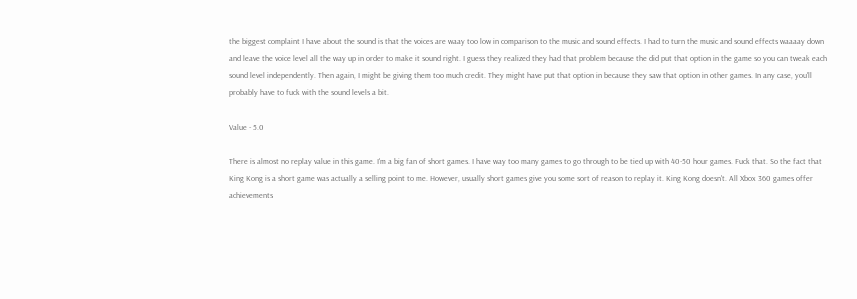the biggest complaint I have about the sound is that the voices are waay too low in comparison to the music and sound effects. I had to turn the music and sound effects waaaay down and leave the voice level all the way up in order to make it sound right. I guess they realized they had that problem because the did put that option in the game so you can tweak each sound level independently. Then again, I might be giving them too much credit. They might have put that option in because they saw that option in other games. In any case, you'll probably have to fuck with the sound levels a bit.

Value - 5.0

There is almost no replay value in this game. I'm a big fan of short games. I have way too many games to go through to be tied up with 40-50 hour games. Fuck that. So the fact that King Kong is a short game was actually a selling point to me. However, usually short games give you some sort of reason to replay it. King Kong doesn't. All Xbox 360 games offer achievements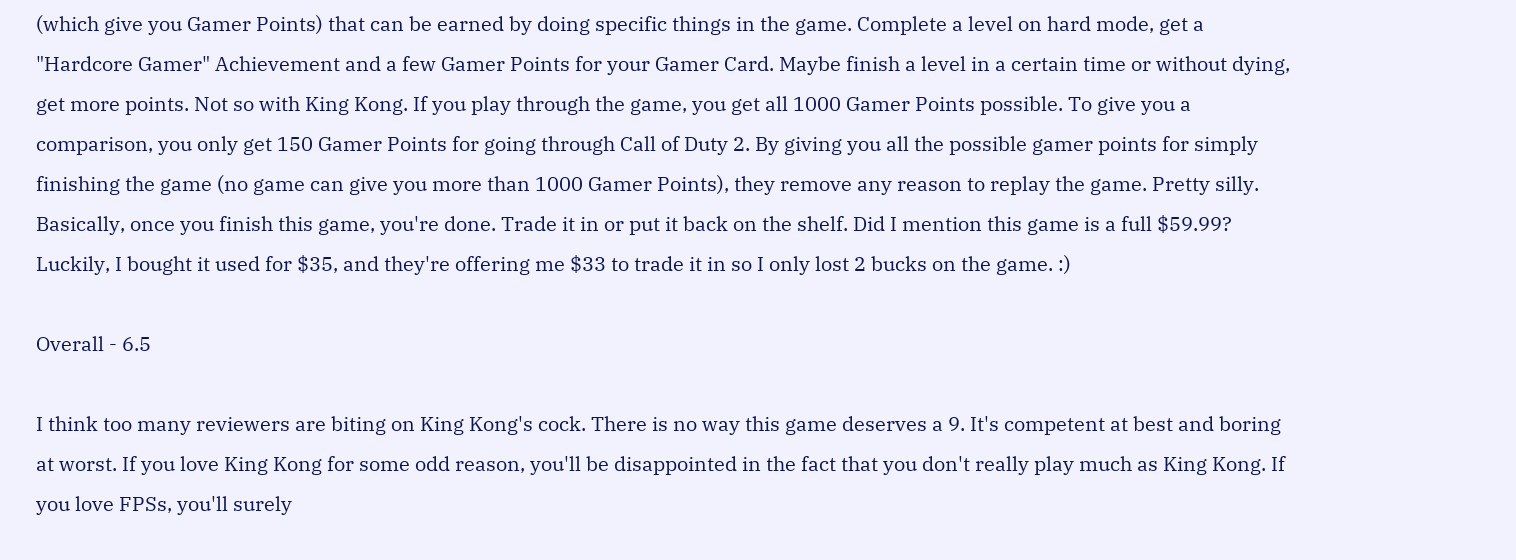(which give you Gamer Points) that can be earned by doing specific things in the game. Complete a level on hard mode, get a "Hardcore Gamer" Achievement and a few Gamer Points for your Gamer Card. Maybe finish a level in a certain time or without dying, get more points. Not so with King Kong. If you play through the game, you get all 1000 Gamer Points possible. To give you a comparison, you only get 150 Gamer Points for going through Call of Duty 2. By giving you all the possible gamer points for simply finishing the game (no game can give you more than 1000 Gamer Points), they remove any reason to replay the game. Pretty silly. Basically, once you finish this game, you're done. Trade it in or put it back on the shelf. Did I mention this game is a full $59.99? Luckily, I bought it used for $35, and they're offering me $33 to trade it in so I only lost 2 bucks on the game. :)

Overall - 6.5

I think too many reviewers are biting on King Kong's cock. There is no way this game deserves a 9. It's competent at best and boring at worst. If you love King Kong for some odd reason, you'll be disappointed in the fact that you don't really play much as King Kong. If you love FPSs, you'll surely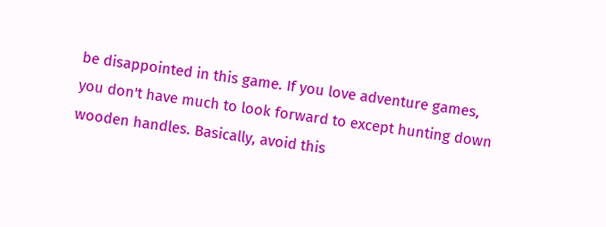be disappointed in this game. If you love adventure games, you don't have much to look forward to except hunting down wooden handles. Basically, avoid this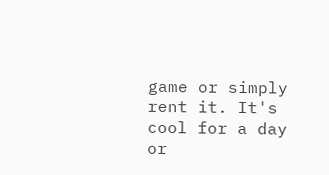game or simply rent it. It's cool for a day or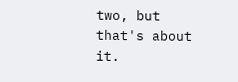two, but that's about it.